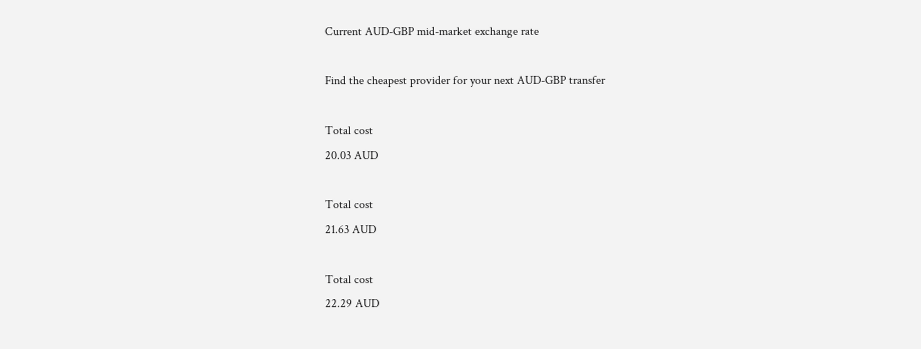Current AUD-GBP mid-market exchange rate

Find the cheapest provider for your next AUD-GBP transfer

Total cost
20.03 AUD

Total cost
21.63 AUD

Total cost
22.29 AUD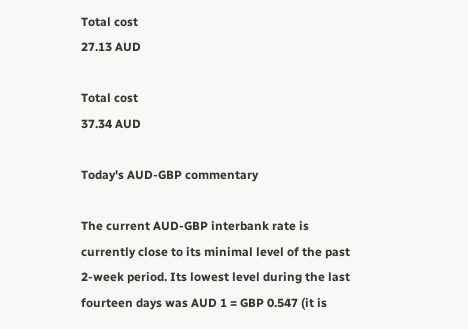Total cost
27.13 AUD

Total cost
37.34 AUD

Today's AUD-GBP commentary

The current AUD-GBP interbank rate is currently close to its minimal level of the past 2-week period. Its lowest level during the last fourteen days was AUD 1 = GBP 0.547 (it is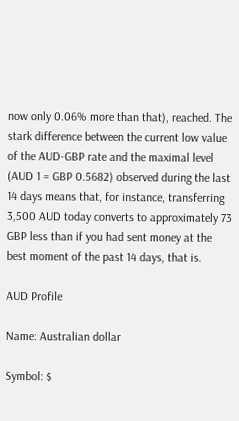now only 0.06% more than that), reached. The stark difference between the current low value of the AUD-GBP rate and the maximal level (AUD 1 = GBP 0.5682) observed during the last 14 days means that, for instance, transferring 3,500 AUD today converts to approximately 73 GBP less than if you had sent money at the best moment of the past 14 days, that is.

AUD Profile

Name: Australian dollar

Symbol: $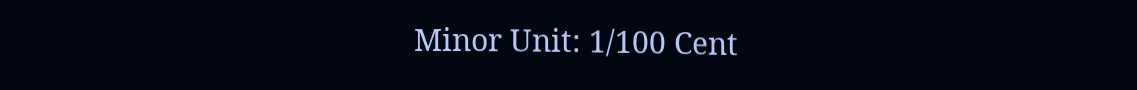Minor Unit: 1/100 Cent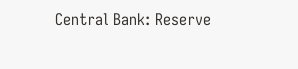Central Bank: Reserve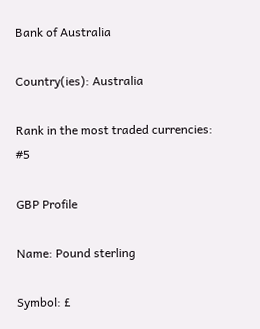Bank of Australia

Country(ies): Australia

Rank in the most traded currencies: #5

GBP Profile

Name: Pound sterling

Symbol: £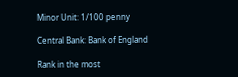Minor Unit: 1/100 penny

Central Bank: Bank of England

Rank in the most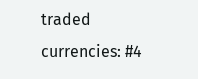traded currencies: #4